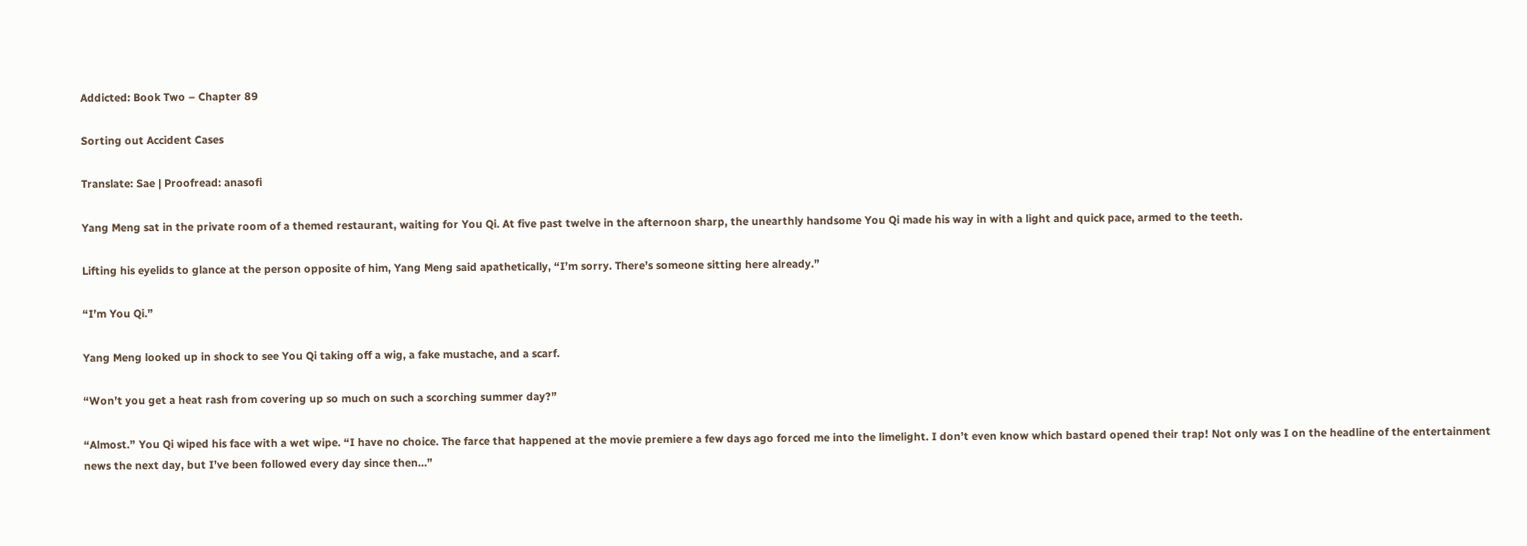Addicted: Book Two – Chapter 89

Sorting out Accident Cases

Translate: Sae | Proofread: anasofi

Yang Meng sat in the private room of a themed restaurant, waiting for You Qi. At five past twelve in the afternoon sharp, the unearthly handsome You Qi made his way in with a light and quick pace, armed to the teeth.

Lifting his eyelids to glance at the person opposite of him, Yang Meng said apathetically, “I’m sorry. There’s someone sitting here already.”

“I’m You Qi.”

Yang Meng looked up in shock to see You Qi taking off a wig, a fake mustache, and a scarf.

“Won’t you get a heat rash from covering up so much on such a scorching summer day?”

“Almost.” You Qi wiped his face with a wet wipe. “I have no choice. The farce that happened at the movie premiere a few days ago forced me into the limelight. I don’t even know which bastard opened their trap! Not only was I on the headline of the entertainment news the next day, but I’ve been followed every day since then…”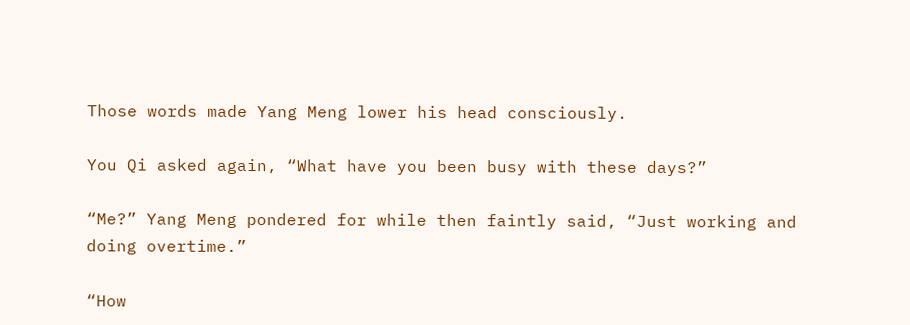Those words made Yang Meng lower his head consciously.

You Qi asked again, “What have you been busy with these days?”

“Me?” Yang Meng pondered for while then faintly said, “Just working and doing overtime.”

“How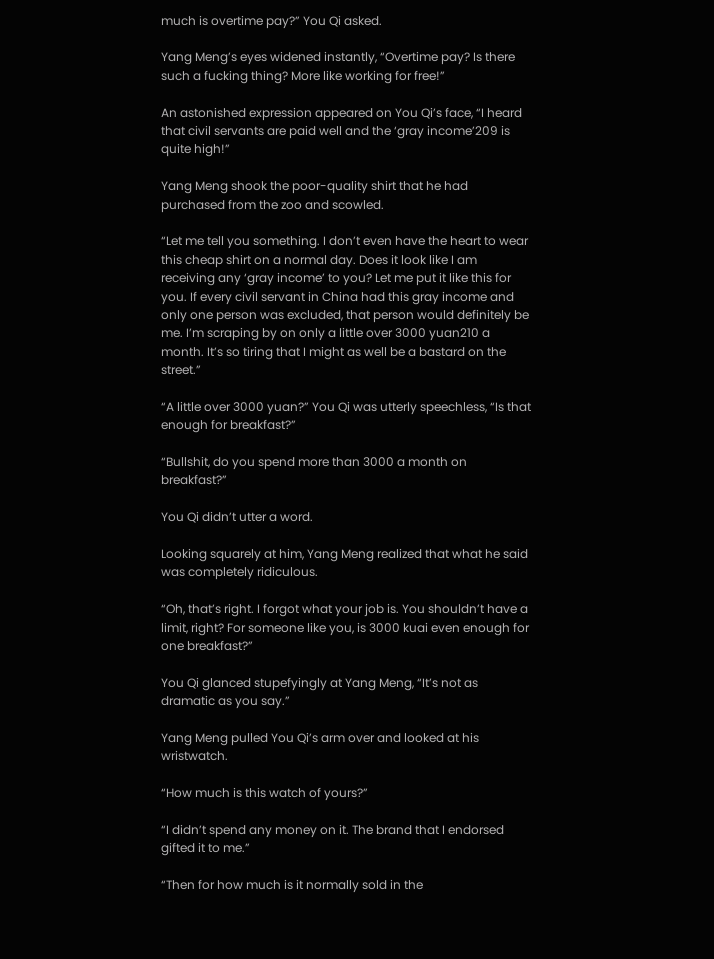much is overtime pay?” You Qi asked.

Yang Meng’s eyes widened instantly, “Overtime pay? Is there such a fucking thing? More like working for free!”

An astonished expression appeared on You Qi’s face, “I heard that civil servants are paid well and the ‘gray income’209 is quite high!”

Yang Meng shook the poor-quality shirt that he had purchased from the zoo and scowled.

“Let me tell you something. I don’t even have the heart to wear this cheap shirt on a normal day. Does it look like I am receiving any ‘gray income’ to you? Let me put it like this for you. If every civil servant in China had this gray income and only one person was excluded, that person would definitely be me. I’m scraping by on only a little over 3000 yuan210 a month. It’s so tiring that I might as well be a bastard on the street.”

“A little over 3000 yuan?” You Qi was utterly speechless, “Is that enough for breakfast?”

“Bullshit, do you spend more than 3000 a month on breakfast?”

You Qi didn’t utter a word.

Looking squarely at him, Yang Meng realized that what he said was completely ridiculous.

“Oh, that’s right. I forgot what your job is. You shouldn’t have a limit, right? For someone like you, is 3000 kuai even enough for one breakfast?”

You Qi glanced stupefyingly at Yang Meng, “It’s not as dramatic as you say.”

Yang Meng pulled You Qi’s arm over and looked at his wristwatch.

“How much is this watch of yours?”

“I didn’t spend any money on it. The brand that I endorsed gifted it to me.”

“Then for how much is it normally sold in the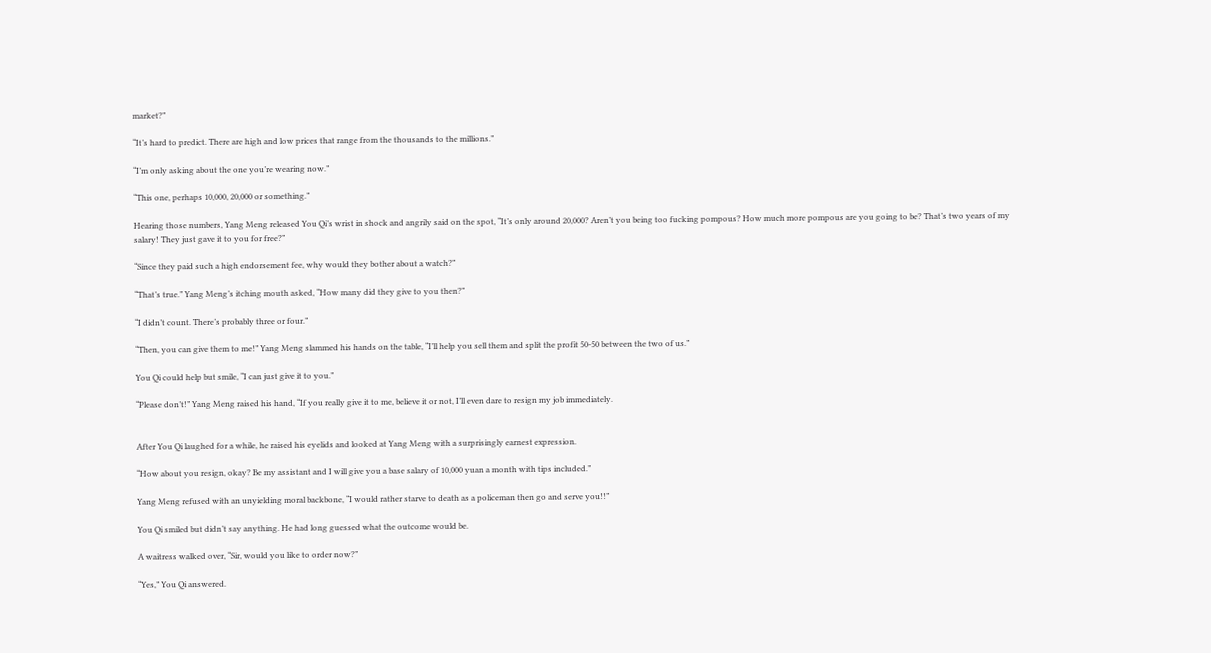market?”

“It’s hard to predict. There are high and low prices that range from the thousands to the millions.”

“I’m only asking about the one you’re wearing now.”

“This one, perhaps 10,000, 20,000 or something.”

Hearing those numbers, Yang Meng released You Qi’s wrist in shock and angrily said on the spot, “It’s only around 20,000? Aren’t you being too fucking pompous? How much more pompous are you going to be? That’s two years of my salary! They just gave it to you for free?”

“Since they paid such a high endorsement fee, why would they bother about a watch?”

“That’s true.” Yang Meng’s itching mouth asked, “How many did they give to you then?”

“I didn’t count. There’s probably three or four.”

“Then, you can give them to me!” Yang Meng slammed his hands on the table, “I’ll help you sell them and split the profit 50-50 between the two of us.”

You Qi could help but smile, “I can just give it to you.”

“Please don’t!” Yang Meng raised his hand, “If you really give it to me, believe it or not, I’ll even dare to resign my job immediately.


After You Qi laughed for a while, he raised his eyelids and looked at Yang Meng with a surprisingly earnest expression.

“How about you resign, okay? Be my assistant and I will give you a base salary of 10,000 yuan a month with tips included.”

Yang Meng refused with an unyielding moral backbone, “I would rather starve to death as a policeman then go and serve you!!”

You Qi smiled but didn’t say anything. He had long guessed what the outcome would be.

A waitress walked over, “Sir, would you like to order now?”

“Yes,” You Qi answered.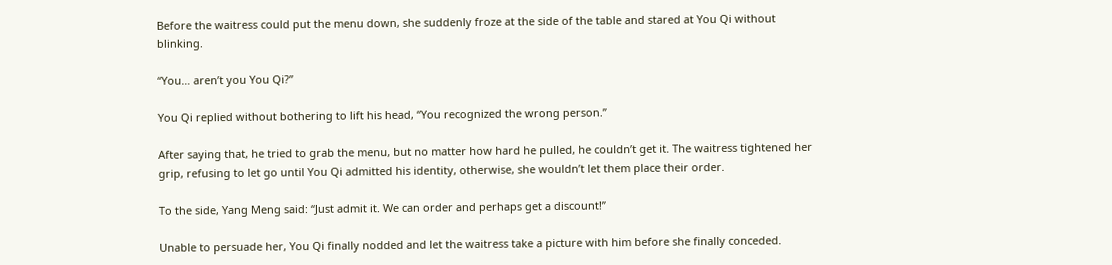Before the waitress could put the menu down, she suddenly froze at the side of the table and stared at You Qi without blinking.

“You… aren’t you You Qi?”

You Qi replied without bothering to lift his head, “You recognized the wrong person.”

After saying that, he tried to grab the menu, but no matter how hard he pulled, he couldn’t get it. The waitress tightened her grip, refusing to let go until You Qi admitted his identity, otherwise, she wouldn’t let them place their order.

To the side, Yang Meng said: “Just admit it. We can order and perhaps get a discount!”

Unable to persuade her, You Qi finally nodded and let the waitress take a picture with him before she finally conceded.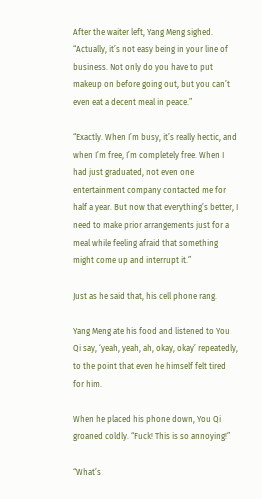After the waiter left, Yang Meng sighed. “Actually, it’s not easy being in your line of business. Not only do you have to put makeup on before going out, but you can’t even eat a decent meal in peace.”

“Exactly. When I’m busy, it’s really hectic, and when I’m free, I’m completely free. When I had just graduated, not even one entertainment company contacted me for half a year. But now that everything’s better, I need to make prior arrangements just for a meal while feeling afraid that something might come up and interrupt it.”

Just as he said that, his cell phone rang.

Yang Meng ate his food and listened to You Qi say, ‘yeah, yeah, ah, okay, okay’ repeatedly, to the point that even he himself felt tired for him.

When he placed his phone down, You Qi groaned coldly. “Fuck! This is so annoying!”

“What’s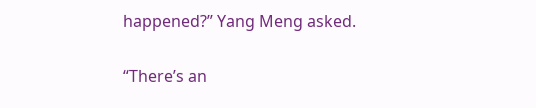happened?” Yang Meng asked.

“There’s an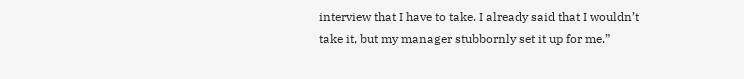interview that I have to take. I already said that I wouldn’t take it, but my manager stubbornly set it up for me.”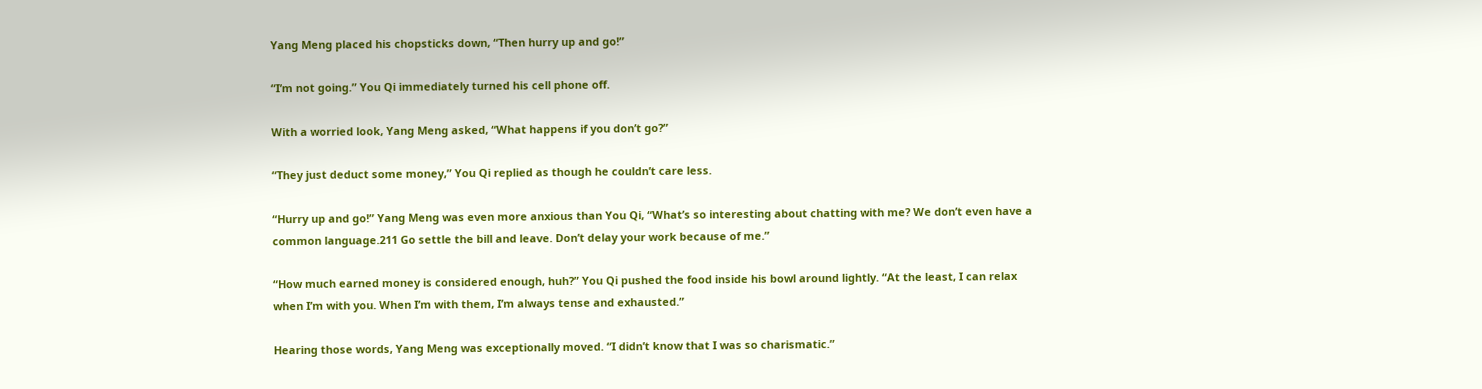Yang Meng placed his chopsticks down, “Then hurry up and go!”

“I’m not going.” You Qi immediately turned his cell phone off.

With a worried look, Yang Meng asked, “What happens if you don’t go?”

“They just deduct some money,” You Qi replied as though he couldn’t care less.

“Hurry up and go!” Yang Meng was even more anxious than You Qi, “What’s so interesting about chatting with me? We don’t even have a common language.211 Go settle the bill and leave. Don’t delay your work because of me.”

“How much earned money is considered enough, huh?” You Qi pushed the food inside his bowl around lightly. “At the least, I can relax when I’m with you. When I’m with them, I’m always tense and exhausted.”

Hearing those words, Yang Meng was exceptionally moved. “I didn’t know that I was so charismatic.”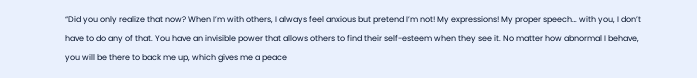“Did you only realize that now? When I’m with others, I always feel anxious but pretend I’m not! My expressions! My proper speech… with you, I don’t have to do any of that. You have an invisible power that allows others to find their self-esteem when they see it. No matter how abnormal I behave, you will be there to back me up, which gives me a peace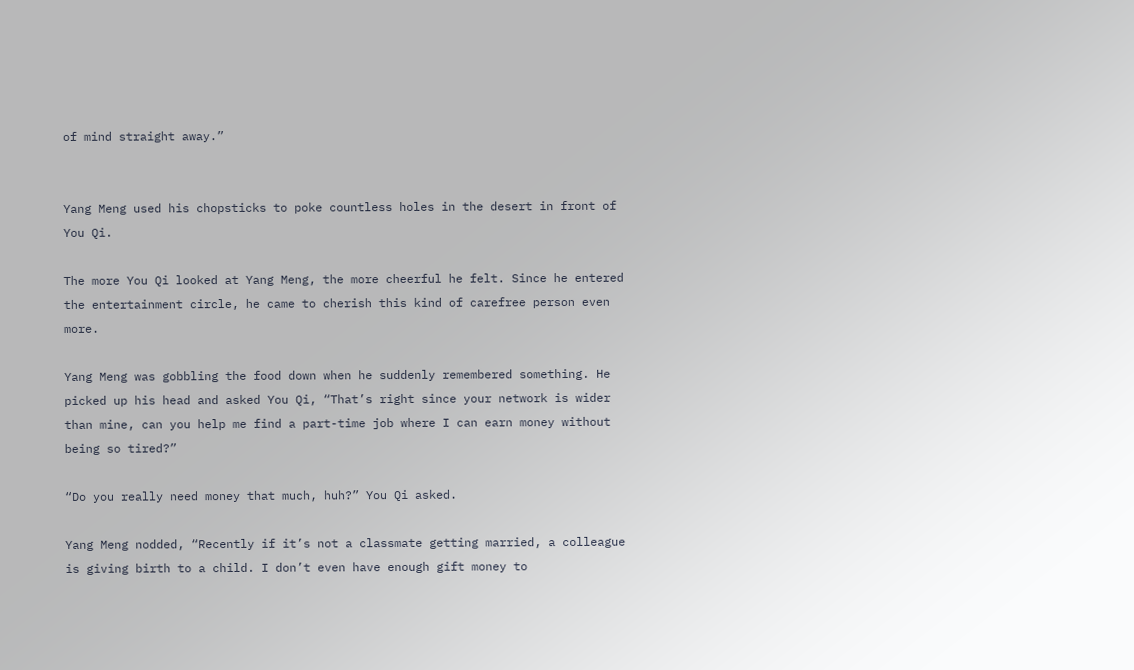of mind straight away.”


Yang Meng used his chopsticks to poke countless holes in the desert in front of You Qi.

The more You Qi looked at Yang Meng, the more cheerful he felt. Since he entered the entertainment circle, he came to cherish this kind of carefree person even more.

Yang Meng was gobbling the food down when he suddenly remembered something. He picked up his head and asked You Qi, “That’s right since your network is wider than mine, can you help me find a part-time job where I can earn money without being so tired?”

“Do you really need money that much, huh?” You Qi asked.

Yang Meng nodded, “Recently if it’s not a classmate getting married, a colleague is giving birth to a child. I don’t even have enough gift money to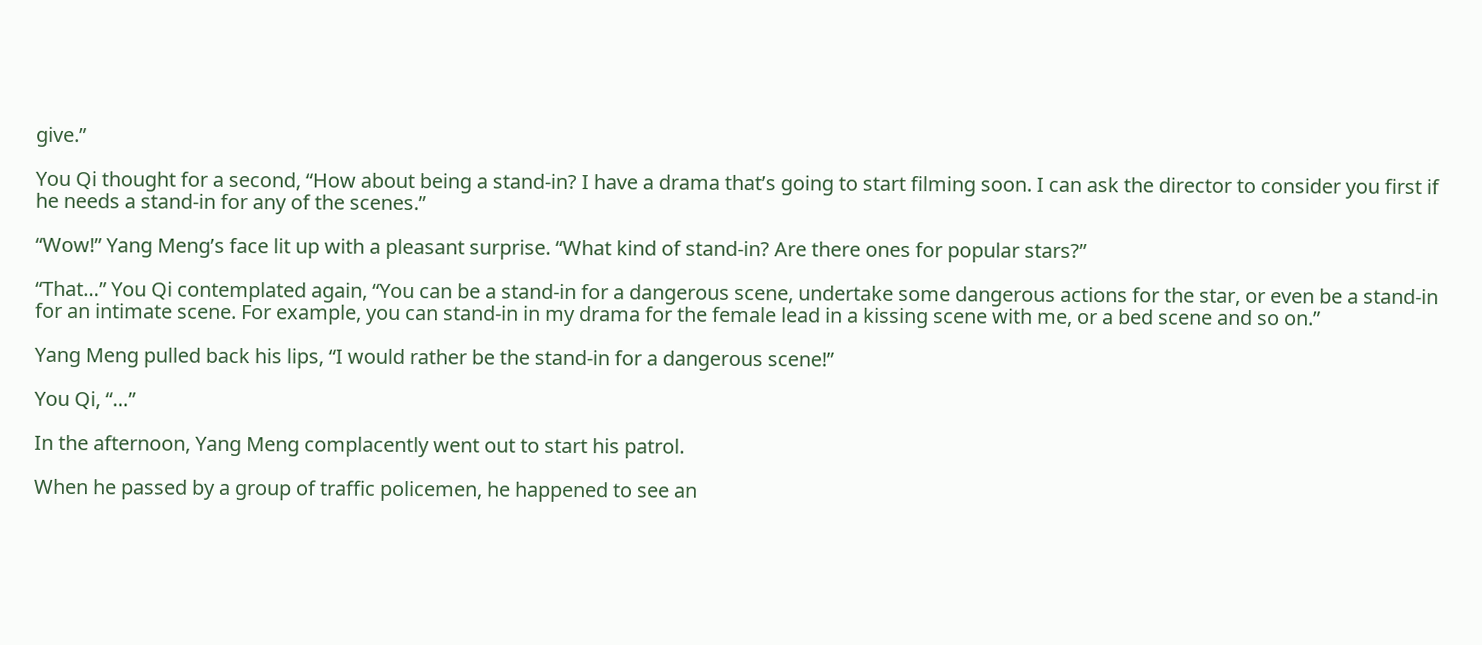give.”

You Qi thought for a second, “How about being a stand-in? I have a drama that’s going to start filming soon. I can ask the director to consider you first if he needs a stand-in for any of the scenes.”

“Wow!” Yang Meng’s face lit up with a pleasant surprise. “What kind of stand-in? Are there ones for popular stars?”

“That…” You Qi contemplated again, “You can be a stand-in for a dangerous scene, undertake some dangerous actions for the star, or even be a stand-in for an intimate scene. For example, you can stand-in in my drama for the female lead in a kissing scene with me, or a bed scene and so on.”

Yang Meng pulled back his lips, “I would rather be the stand-in for a dangerous scene!”

You Qi, “…”

In the afternoon, Yang Meng complacently went out to start his patrol.

When he passed by a group of traffic policemen, he happened to see an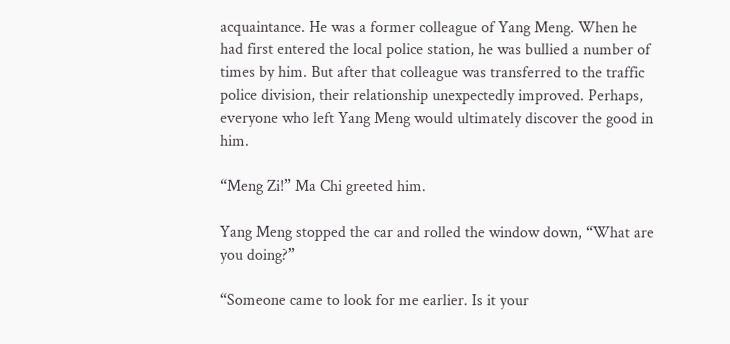acquaintance. He was a former colleague of Yang Meng. When he had first entered the local police station, he was bullied a number of times by him. But after that colleague was transferred to the traffic police division, their relationship unexpectedly improved. Perhaps, everyone who left Yang Meng would ultimately discover the good in him.

“Meng Zi!” Ma Chi greeted him.

Yang Meng stopped the car and rolled the window down, “What are you doing?”

“Someone came to look for me earlier. Is it your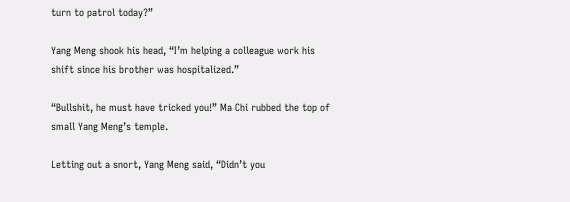turn to patrol today?”

Yang Meng shook his head, “I’m helping a colleague work his shift since his brother was hospitalized.”

“Bullshit, he must have tricked you!” Ma Chi rubbed the top of small Yang Meng’s temple.

Letting out a snort, Yang Meng said, “Didn’t you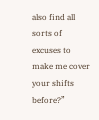also find all sorts of excuses to make me cover your shifts before?”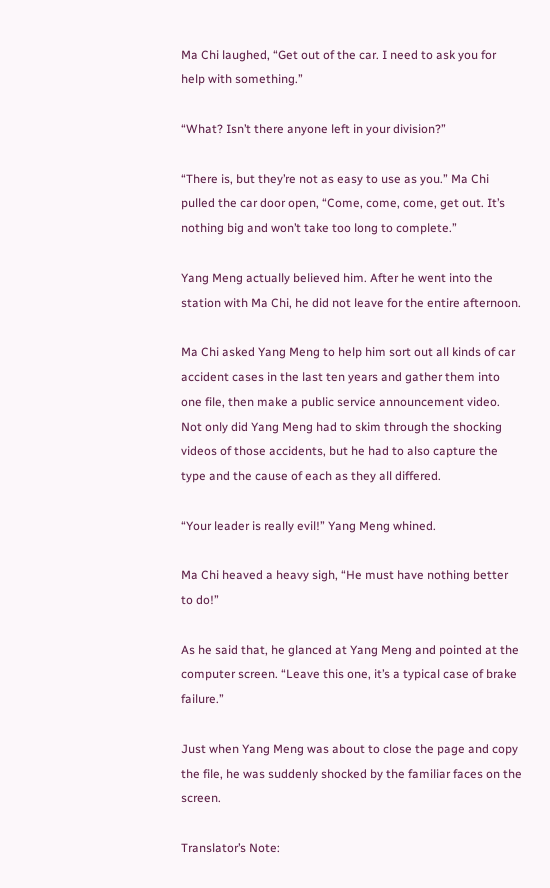Ma Chi laughed, “Get out of the car. I need to ask you for help with something.”

“What? Isn’t there anyone left in your division?”

“There is, but they’re not as easy to use as you.” Ma Chi pulled the car door open, “Come, come, come, get out. It’s nothing big and won’t take too long to complete.”

Yang Meng actually believed him. After he went into the station with Ma Chi, he did not leave for the entire afternoon.

Ma Chi asked Yang Meng to help him sort out all kinds of car accident cases in the last ten years and gather them into one file, then make a public service announcement video. Not only did Yang Meng had to skim through the shocking videos of those accidents, but he had to also capture the type and the cause of each as they all differed.

“Your leader is really evil!” Yang Meng whined.

Ma Chi heaved a heavy sigh, “He must have nothing better to do!”

As he said that, he glanced at Yang Meng and pointed at the computer screen. “Leave this one, it’s a typical case of brake failure.”

Just when Yang Meng was about to close the page and copy the file, he was suddenly shocked by the familiar faces on the screen.

Translator’s Note: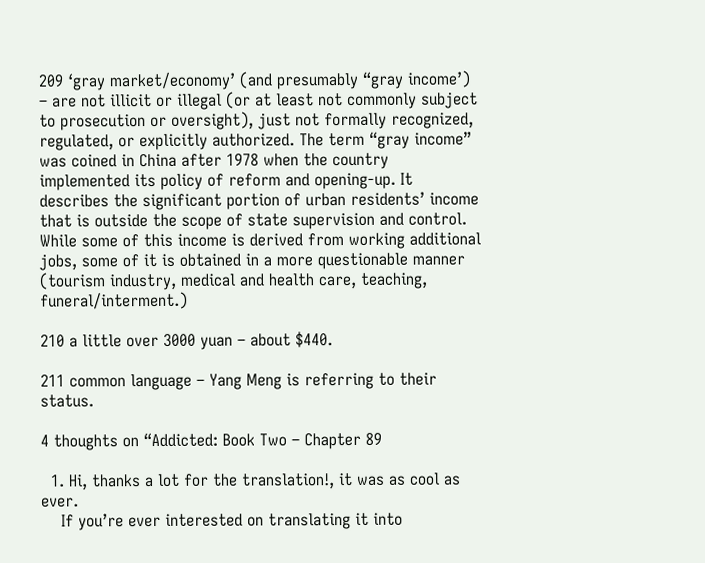209 ‘gray market/economy’ (and presumably “gray income’) – are not illicit or illegal (or at least not commonly subject to prosecution or oversight), just not formally recognized, regulated, or explicitly authorized. The term “gray income” was coined in China after 1978 when the country implemented its policy of reform and opening-up. It describes the significant portion of urban residents’ income that is outside the scope of state supervision and control. While some of this income is derived from working additional jobs, some of it is obtained in a more questionable manner (tourism industry, medical and health care, teaching, funeral/interment.)

210 a little over 3000 yuan – about $440.

211 common language – Yang Meng is referring to their status.

4 thoughts on “Addicted: Book Two – Chapter 89

  1. Hi, thanks a lot for the translation!, it was as cool as ever.
    If you’re ever interested on translating it into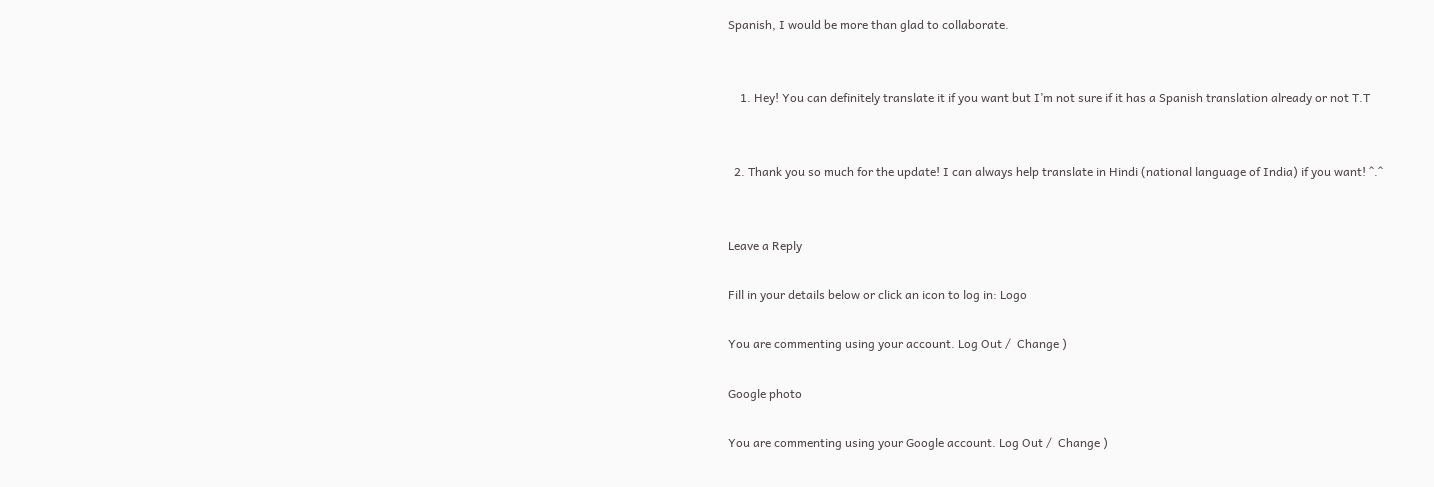Spanish, I would be more than glad to collaborate.


    1. Hey! You can definitely translate it if you want but I’m not sure if it has a Spanish translation already or not T.T


  2. Thank you so much for the update! I can always help translate in Hindi (national language of India) if you want! ^.^


Leave a Reply

Fill in your details below or click an icon to log in: Logo

You are commenting using your account. Log Out /  Change )

Google photo

You are commenting using your Google account. Log Out /  Change )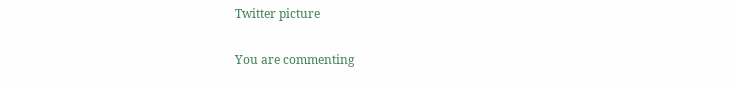Twitter picture

You are commenting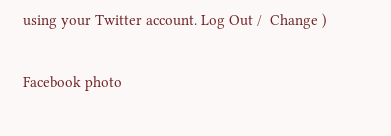using your Twitter account. Log Out /  Change )

Facebook photo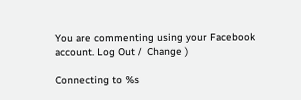You are commenting using your Facebook account. Log Out /  Change )

Connecting to %s